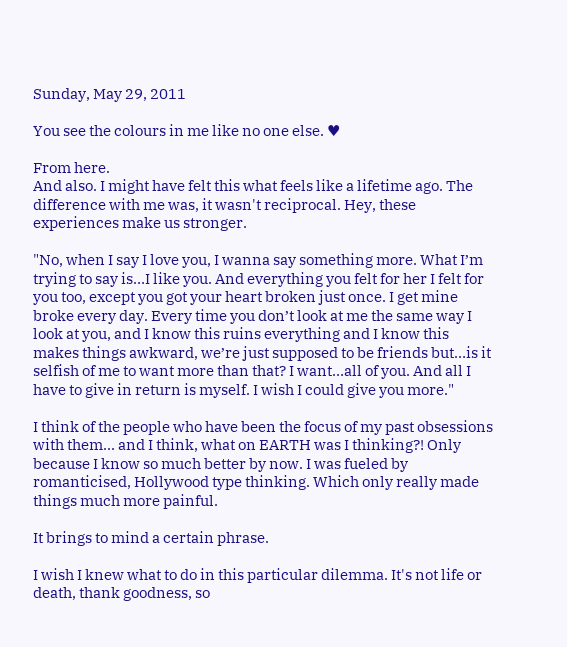Sunday, May 29, 2011

You see the colours in me like no one else. ♥

From here.
And also. I might have felt this what feels like a lifetime ago. The difference with me was, it wasn't reciprocal. Hey, these experiences make us stronger.

"No, when I say I love you, I wanna say something more. What I’m trying to say is…I like you. And everything you felt for her I felt for you too, except you got your heart broken just once. I get mine broke every day. Every time you don’t look at me the same way I look at you, and I know this ruins everything and I know this makes things awkward, we’re just supposed to be friends but…is it selfish of me to want more than that? I want…all of you. And all I have to give in return is myself. I wish I could give you more."

I think of the people who have been the focus of my past obsessions with them... and I think, what on EARTH was I thinking?! Only because I know so much better by now. I was fueled by romanticised, Hollywood type thinking. Which only really made things much more painful.

It brings to mind a certain phrase.

I wish I knew what to do in this particular dilemma. It's not life or death, thank goodness, so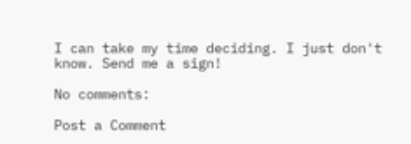I can take my time deciding. I just don't know. Send me a sign!

No comments:

Post a Comment